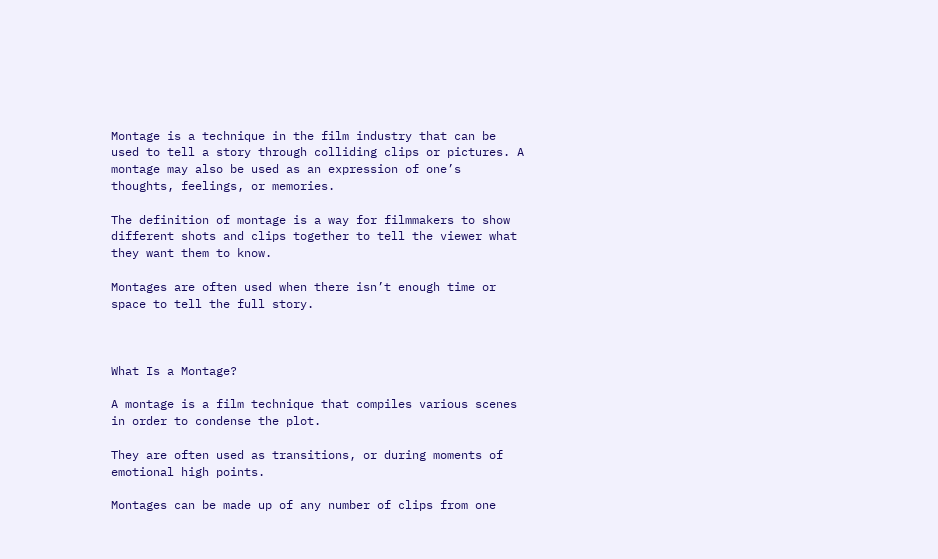Montage is a technique in the film industry that can be used to tell a story through colliding clips or pictures. A montage may also be used as an expression of one’s thoughts, feelings, or memories.

The definition of montage is a way for filmmakers to show different shots and clips together to tell the viewer what they want them to know.

Montages are often used when there isn’t enough time or space to tell the full story.



What Is a Montage?

A montage is a film technique that compiles various scenes in order to condense the plot.

They are often used as transitions, or during moments of emotional high points.

Montages can be made up of any number of clips from one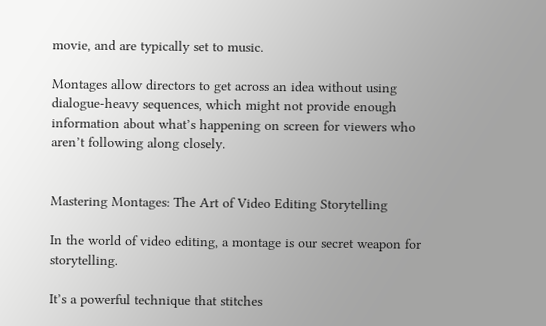movie, and are typically set to music.

Montages allow directors to get across an idea without using dialogue-heavy sequences, which might not provide enough information about what’s happening on screen for viewers who aren’t following along closely.


Mastering Montages: The Art of Video Editing Storytelling

In the world of video editing, a montage is our secret weapon for storytelling.

It’s a powerful technique that stitches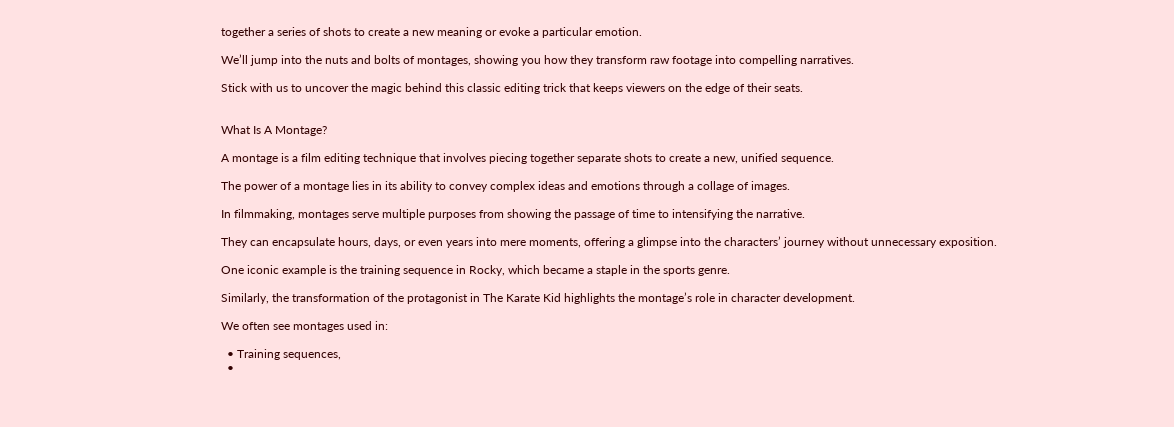together a series of shots to create a new meaning or evoke a particular emotion.

We’ll jump into the nuts and bolts of montages, showing you how they transform raw footage into compelling narratives.

Stick with us to uncover the magic behind this classic editing trick that keeps viewers on the edge of their seats.


What Is A Montage?

A montage is a film editing technique that involves piecing together separate shots to create a new, unified sequence.

The power of a montage lies in its ability to convey complex ideas and emotions through a collage of images.

In filmmaking, montages serve multiple purposes from showing the passage of time to intensifying the narrative.

They can encapsulate hours, days, or even years into mere moments, offering a glimpse into the characters’ journey without unnecessary exposition.

One iconic example is the training sequence in Rocky, which became a staple in the sports genre.

Similarly, the transformation of the protagonist in The Karate Kid highlights the montage’s role in character development.

We often see montages used in:

  • Training sequences,
  •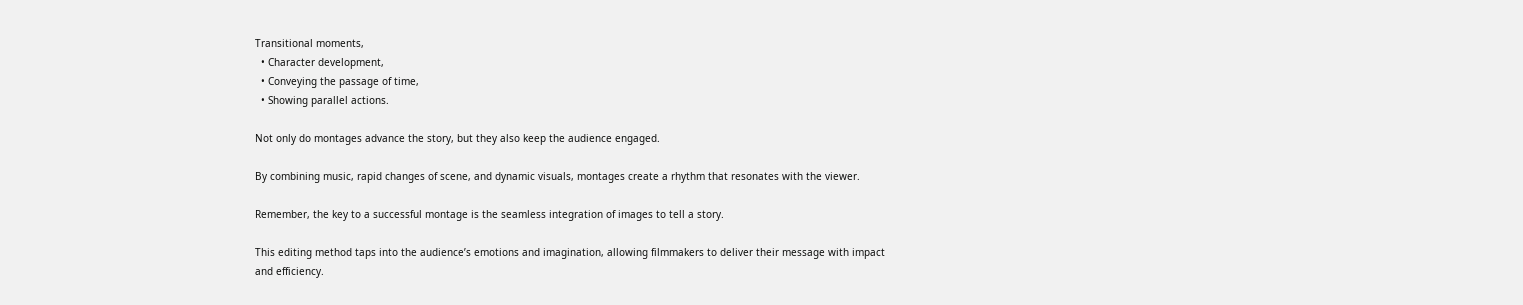Transitional moments,
  • Character development,
  • Conveying the passage of time,
  • Showing parallel actions.

Not only do montages advance the story, but they also keep the audience engaged.

By combining music, rapid changes of scene, and dynamic visuals, montages create a rhythm that resonates with the viewer.

Remember, the key to a successful montage is the seamless integration of images to tell a story.

This editing method taps into the audience’s emotions and imagination, allowing filmmakers to deliver their message with impact and efficiency.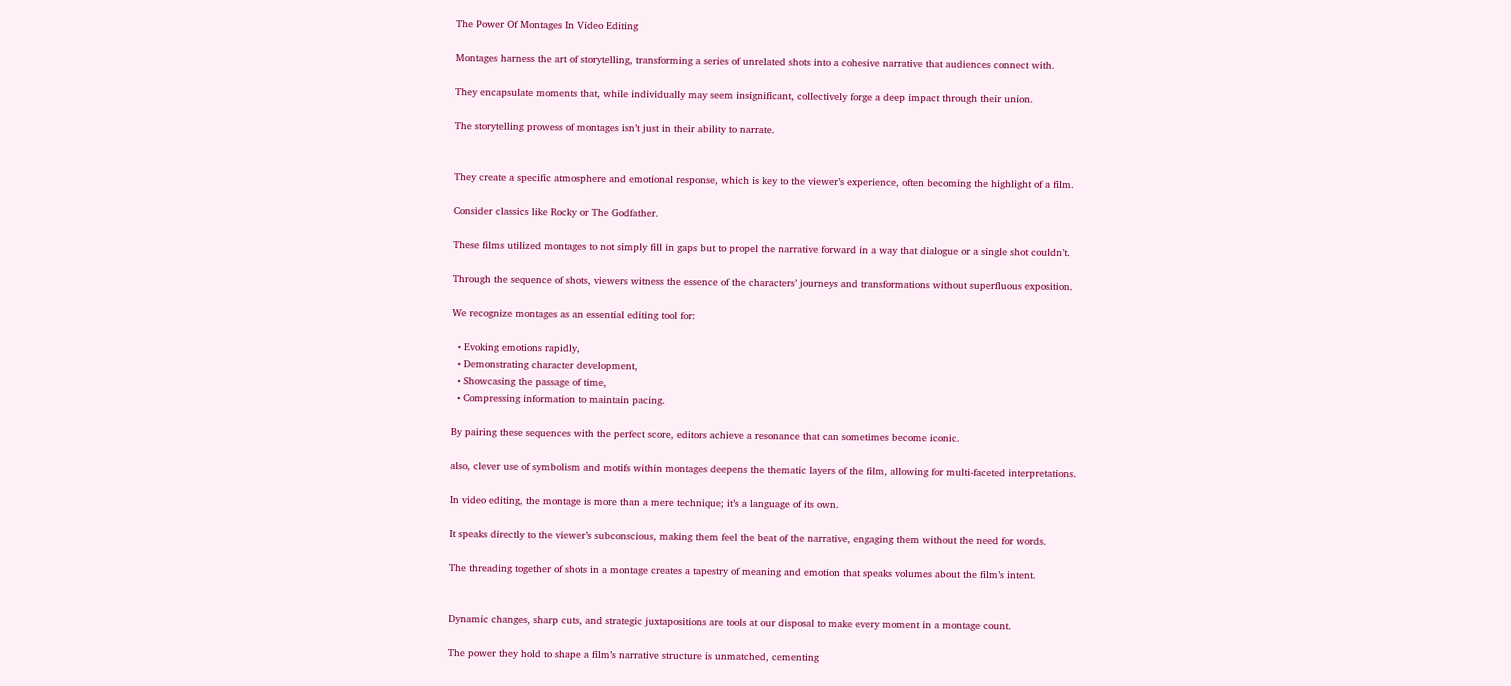The Power Of Montages In Video Editing

Montages harness the art of storytelling, transforming a series of unrelated shots into a cohesive narrative that audiences connect with.

They encapsulate moments that, while individually may seem insignificant, collectively forge a deep impact through their union.

The storytelling prowess of montages isn’t just in their ability to narrate.


They create a specific atmosphere and emotional response, which is key to the viewer’s experience, often becoming the highlight of a film.

Consider classics like Rocky or The Godfather.

These films utilized montages to not simply fill in gaps but to propel the narrative forward in a way that dialogue or a single shot couldn’t.

Through the sequence of shots, viewers witness the essence of the characters’ journeys and transformations without superfluous exposition.

We recognize montages as an essential editing tool for:

  • Evoking emotions rapidly,
  • Demonstrating character development,
  • Showcasing the passage of time,
  • Compressing information to maintain pacing.

By pairing these sequences with the perfect score, editors achieve a resonance that can sometimes become iconic.

also, clever use of symbolism and motifs within montages deepens the thematic layers of the film, allowing for multi-faceted interpretations.

In video editing, the montage is more than a mere technique; it’s a language of its own.

It speaks directly to the viewer’s subconscious, making them feel the beat of the narrative, engaging them without the need for words.

The threading together of shots in a montage creates a tapestry of meaning and emotion that speaks volumes about the film’s intent.


Dynamic changes, sharp cuts, and strategic juxtapositions are tools at our disposal to make every moment in a montage count.

The power they hold to shape a film’s narrative structure is unmatched, cementing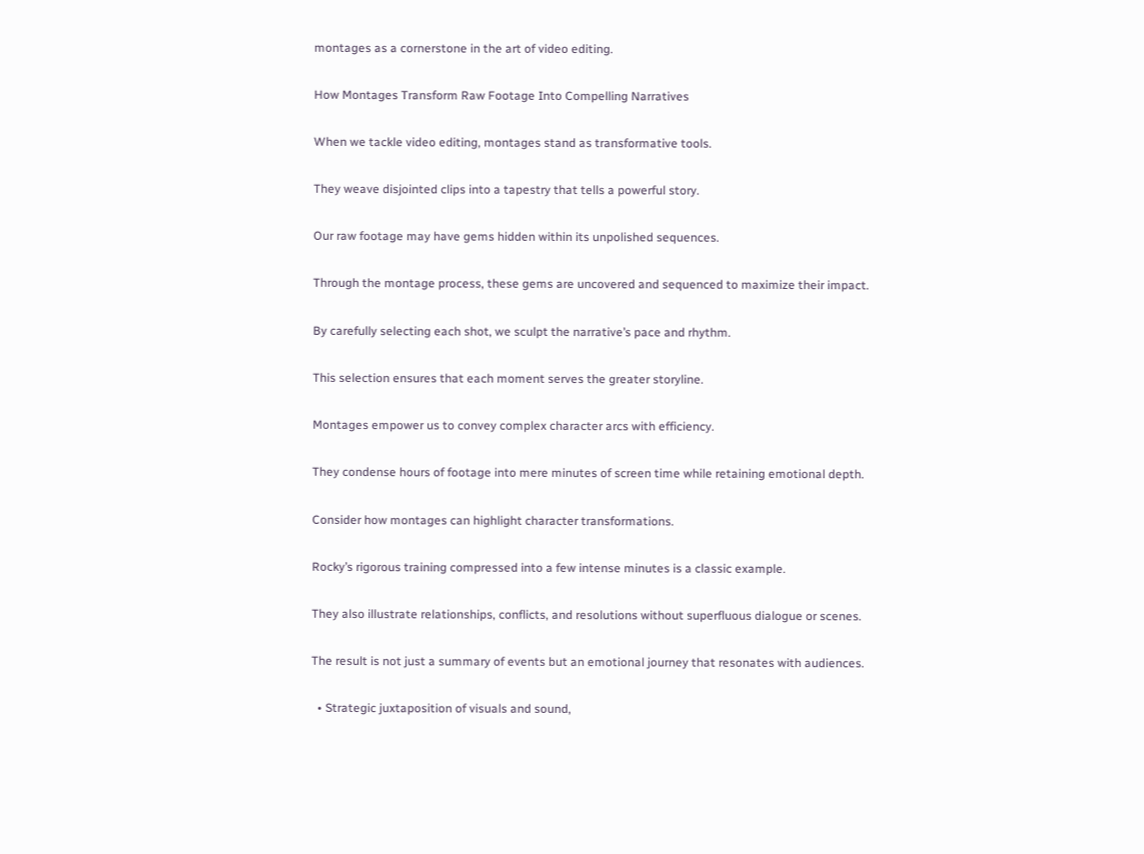montages as a cornerstone in the art of video editing.

How Montages Transform Raw Footage Into Compelling Narratives

When we tackle video editing, montages stand as transformative tools.

They weave disjointed clips into a tapestry that tells a powerful story.

Our raw footage may have gems hidden within its unpolished sequences.

Through the montage process, these gems are uncovered and sequenced to maximize their impact.

By carefully selecting each shot, we sculpt the narrative’s pace and rhythm.

This selection ensures that each moment serves the greater storyline.

Montages empower us to convey complex character arcs with efficiency.

They condense hours of footage into mere minutes of screen time while retaining emotional depth.

Consider how montages can highlight character transformations.

Rocky’s rigorous training compressed into a few intense minutes is a classic example.

They also illustrate relationships, conflicts, and resolutions without superfluous dialogue or scenes.

The result is not just a summary of events but an emotional journey that resonates with audiences.

  • Strategic juxtaposition of visuals and sound,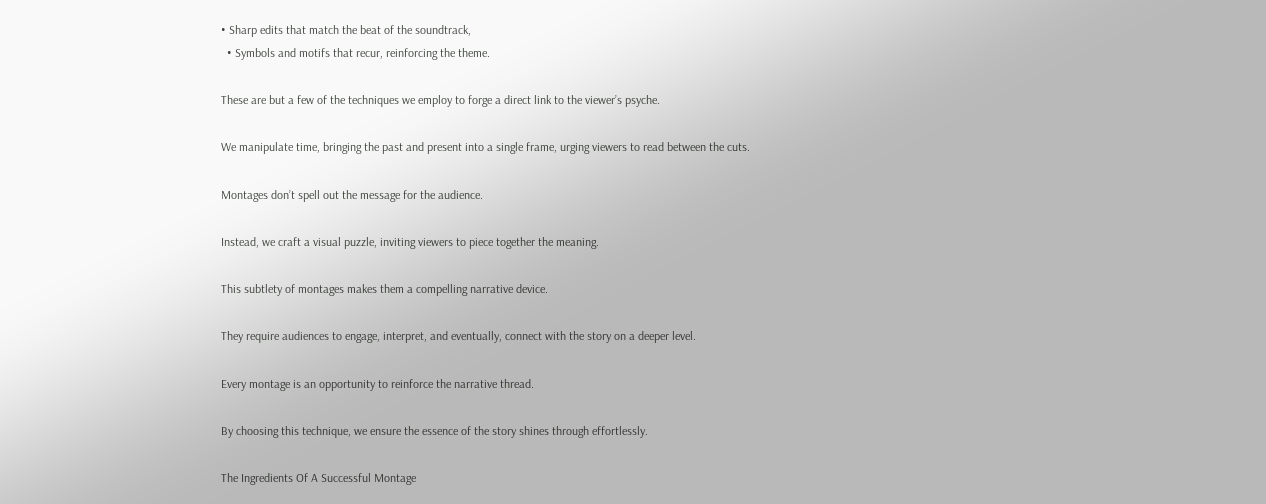• Sharp edits that match the beat of the soundtrack,
  • Symbols and motifs that recur, reinforcing the theme.

These are but a few of the techniques we employ to forge a direct link to the viewer’s psyche.

We manipulate time, bringing the past and present into a single frame, urging viewers to read between the cuts.

Montages don’t spell out the message for the audience.

Instead, we craft a visual puzzle, inviting viewers to piece together the meaning.

This subtlety of montages makes them a compelling narrative device.

They require audiences to engage, interpret, and eventually, connect with the story on a deeper level.

Every montage is an opportunity to reinforce the narrative thread.

By choosing this technique, we ensure the essence of the story shines through effortlessly.

The Ingredients Of A Successful Montage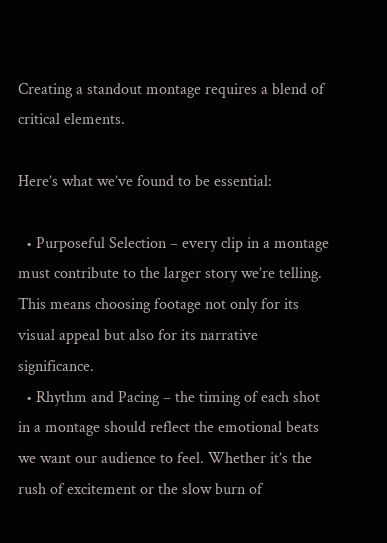Creating a standout montage requires a blend of critical elements.

Here’s what we’ve found to be essential:

  • Purposeful Selection – every clip in a montage must contribute to the larger story we’re telling. This means choosing footage not only for its visual appeal but also for its narrative significance.
  • Rhythm and Pacing – the timing of each shot in a montage should reflect the emotional beats we want our audience to feel. Whether it’s the rush of excitement or the slow burn of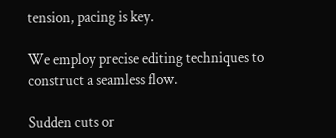tension, pacing is key.

We employ precise editing techniques to construct a seamless flow.

Sudden cuts or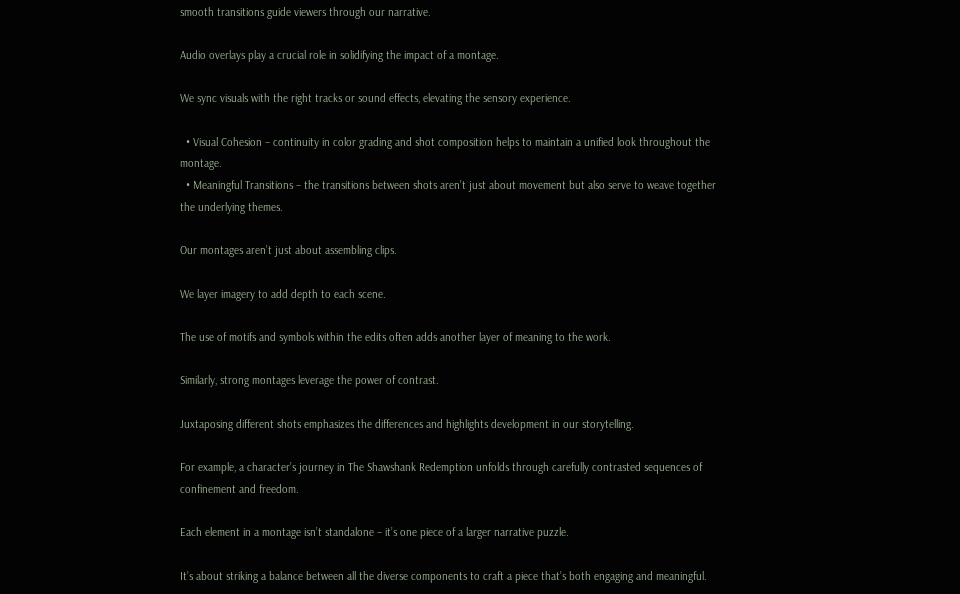smooth transitions guide viewers through our narrative.

Audio overlays play a crucial role in solidifying the impact of a montage.

We sync visuals with the right tracks or sound effects, elevating the sensory experience.

  • Visual Cohesion – continuity in color grading and shot composition helps to maintain a unified look throughout the montage.
  • Meaningful Transitions – the transitions between shots aren’t just about movement but also serve to weave together the underlying themes.

Our montages aren’t just about assembling clips.

We layer imagery to add depth to each scene.

The use of motifs and symbols within the edits often adds another layer of meaning to the work.

Similarly, strong montages leverage the power of contrast.

Juxtaposing different shots emphasizes the differences and highlights development in our storytelling.

For example, a character’s journey in The Shawshank Redemption unfolds through carefully contrasted sequences of confinement and freedom.

Each element in a montage isn’t standalone – it’s one piece of a larger narrative puzzle.

It’s about striking a balance between all the diverse components to craft a piece that’s both engaging and meaningful.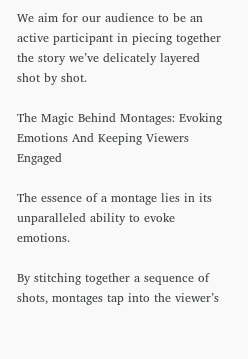We aim for our audience to be an active participant in piecing together the story we’ve delicately layered shot by shot.

The Magic Behind Montages: Evoking Emotions And Keeping Viewers Engaged

The essence of a montage lies in its unparalleled ability to evoke emotions.

By stitching together a sequence of shots, montages tap into the viewer’s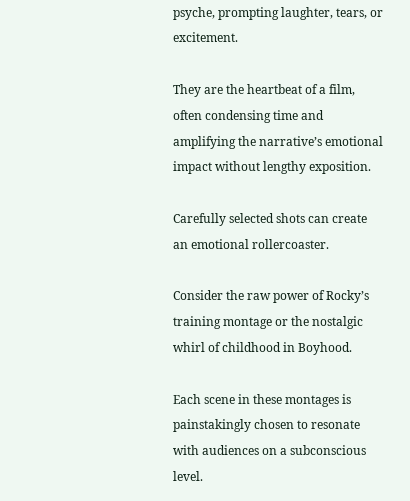psyche, prompting laughter, tears, or excitement.

They are the heartbeat of a film, often condensing time and amplifying the narrative’s emotional impact without lengthy exposition.

Carefully selected shots can create an emotional rollercoaster.

Consider the raw power of Rocky’s training montage or the nostalgic whirl of childhood in Boyhood.

Each scene in these montages is painstakingly chosen to resonate with audiences on a subconscious level.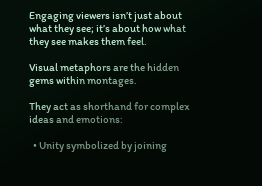Engaging viewers isn’t just about what they see; it’s about how what they see makes them feel.

Visual metaphors are the hidden gems within montages.

They act as shorthand for complex ideas and emotions:

  • Unity symbolized by joining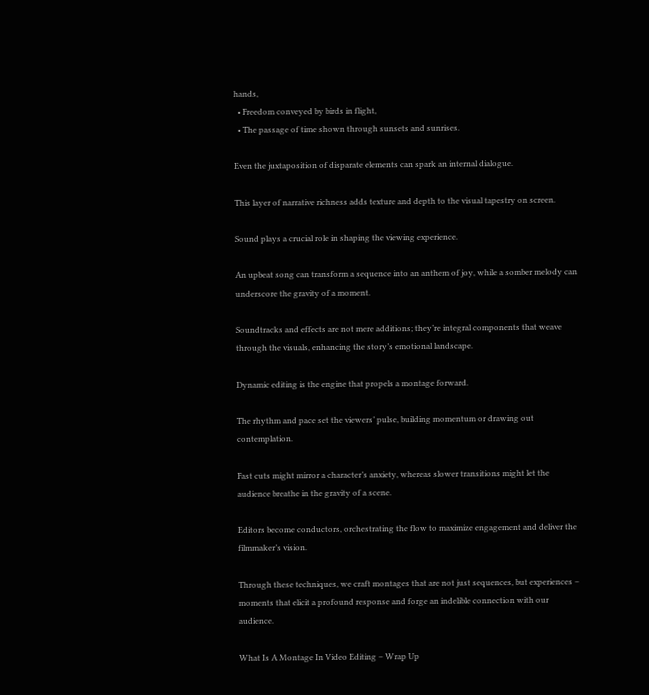hands,
  • Freedom conveyed by birds in flight,
  • The passage of time shown through sunsets and sunrises.

Even the juxtaposition of disparate elements can spark an internal dialogue.

This layer of narrative richness adds texture and depth to the visual tapestry on screen.

Sound plays a crucial role in shaping the viewing experience.

An upbeat song can transform a sequence into an anthem of joy, while a somber melody can underscore the gravity of a moment.

Soundtracks and effects are not mere additions; they’re integral components that weave through the visuals, enhancing the story’s emotional landscape.

Dynamic editing is the engine that propels a montage forward.

The rhythm and pace set the viewers’ pulse, building momentum or drawing out contemplation.

Fast cuts might mirror a character’s anxiety, whereas slower transitions might let the audience breathe in the gravity of a scene.

Editors become conductors, orchestrating the flow to maximize engagement and deliver the filmmaker’s vision.

Through these techniques, we craft montages that are not just sequences, but experiences – moments that elicit a profound response and forge an indelible connection with our audience.

What Is A Montage In Video Editing – Wrap Up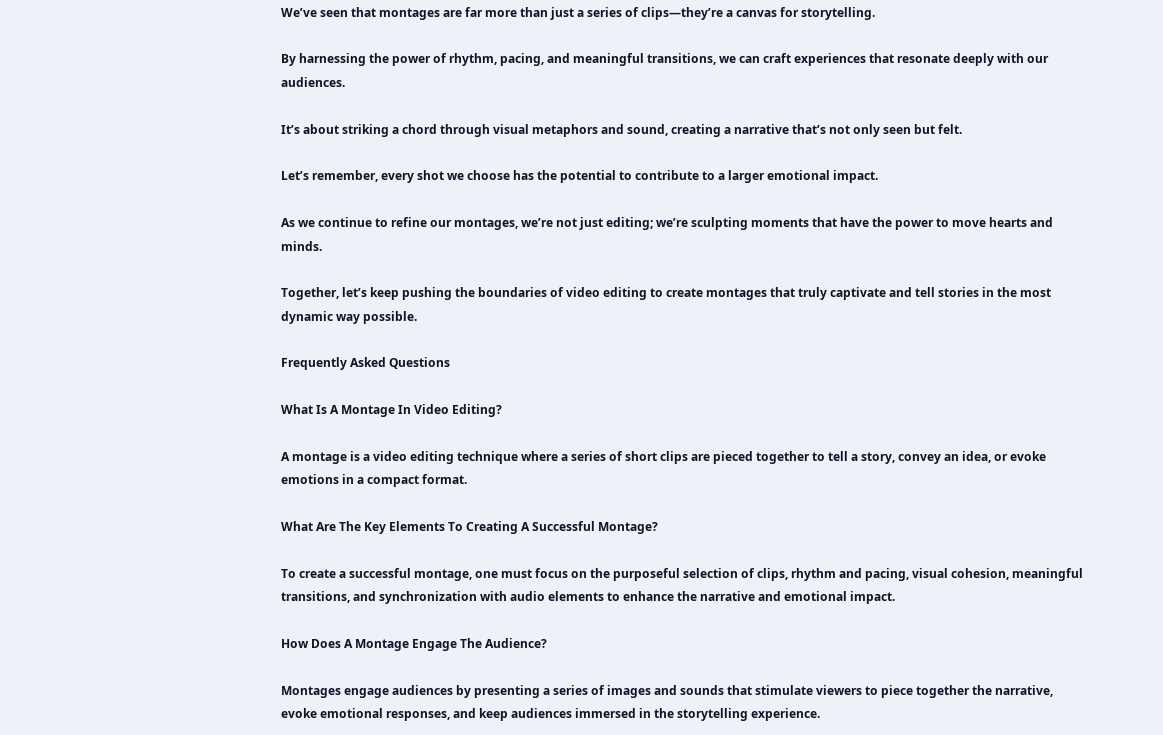We’ve seen that montages are far more than just a series of clips—they’re a canvas for storytelling.

By harnessing the power of rhythm, pacing, and meaningful transitions, we can craft experiences that resonate deeply with our audiences.

It’s about striking a chord through visual metaphors and sound, creating a narrative that’s not only seen but felt.

Let’s remember, every shot we choose has the potential to contribute to a larger emotional impact.

As we continue to refine our montages, we’re not just editing; we’re sculpting moments that have the power to move hearts and minds.

Together, let’s keep pushing the boundaries of video editing to create montages that truly captivate and tell stories in the most dynamic way possible.

Frequently Asked Questions

What Is A Montage In Video Editing?

A montage is a video editing technique where a series of short clips are pieced together to tell a story, convey an idea, or evoke emotions in a compact format.

What Are The Key Elements To Creating A Successful Montage?

To create a successful montage, one must focus on the purposeful selection of clips, rhythm and pacing, visual cohesion, meaningful transitions, and synchronization with audio elements to enhance the narrative and emotional impact.

How Does A Montage Engage The Audience?

Montages engage audiences by presenting a series of images and sounds that stimulate viewers to piece together the narrative, evoke emotional responses, and keep audiences immersed in the storytelling experience.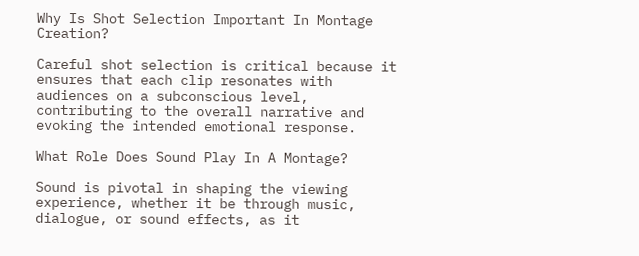Why Is Shot Selection Important In Montage Creation?

Careful shot selection is critical because it ensures that each clip resonates with audiences on a subconscious level, contributing to the overall narrative and evoking the intended emotional response.

What Role Does Sound Play In A Montage?

Sound is pivotal in shaping the viewing experience, whether it be through music, dialogue, or sound effects, as it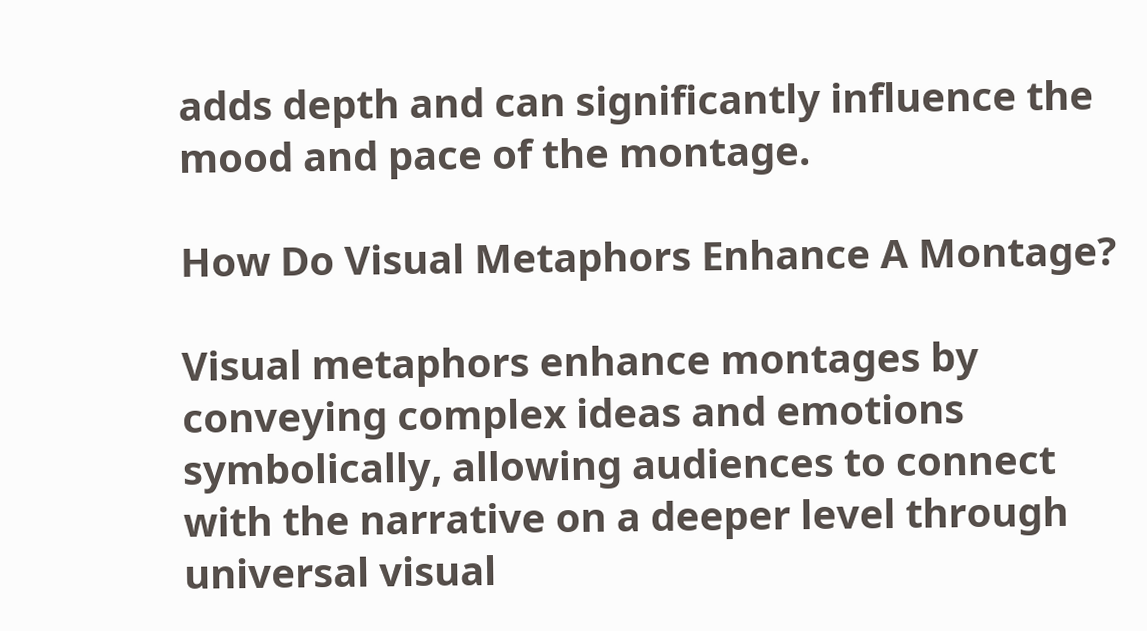adds depth and can significantly influence the mood and pace of the montage.

How Do Visual Metaphors Enhance A Montage?

Visual metaphors enhance montages by conveying complex ideas and emotions symbolically, allowing audiences to connect with the narrative on a deeper level through universal visual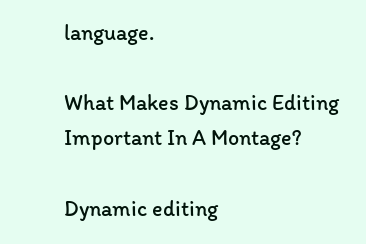language.

What Makes Dynamic Editing Important In A Montage?

Dynamic editing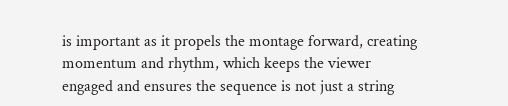is important as it propels the montage forward, creating momentum and rhythm, which keeps the viewer engaged and ensures the sequence is not just a string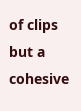of clips but a cohesive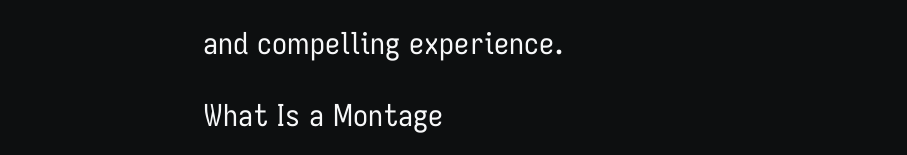and compelling experience.

What Is a Montage